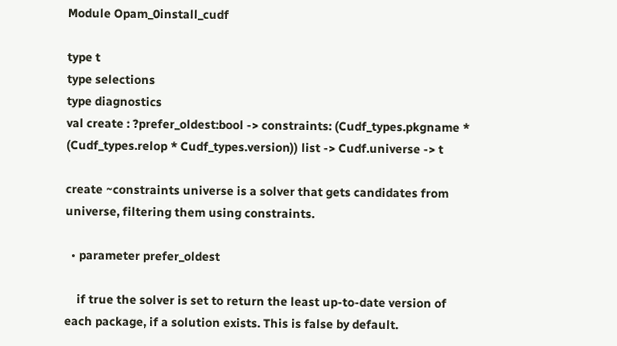Module Opam_0install_cudf

type t
type selections
type diagnostics
val create : ?prefer_oldest:bool -> constraints: (Cudf_types.pkgname * (Cudf_types.relop * Cudf_types.version)) list -> Cudf.universe -> t

create ~constraints universe is a solver that gets candidates from universe, filtering them using constraints.

  • parameter prefer_oldest

    if true the solver is set to return the least up-to-date version of each package, if a solution exists. This is false by default.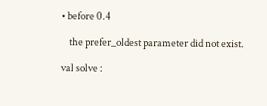• before 0.4

    the prefer_oldest parameter did not exist.

val solve :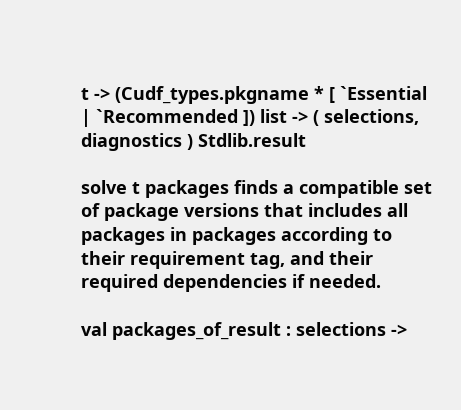t -> (Cudf_types.pkgname * [ `Essential | `Recommended ]) list -> ( selections, diagnostics ) Stdlib.result

solve t packages finds a compatible set of package versions that includes all packages in packages according to their requirement tag, and their required dependencies if needed.

val packages_of_result : selections ->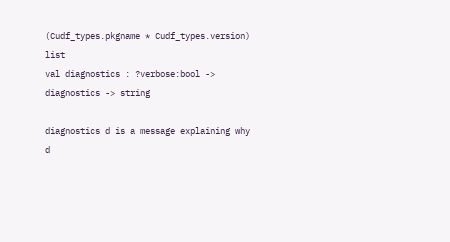(Cudf_types.pkgname * Cudf_types.version) list
val diagnostics : ?verbose:bool -> diagnostics -> string

diagnostics d is a message explaining why d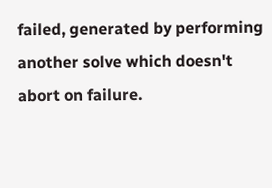failed, generated by performing another solve which doesn't abort on failure.